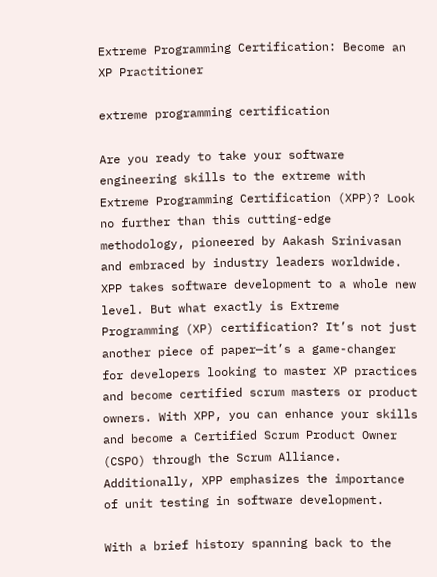Extreme Programming Certification: Become an XP Practitioner

extreme programming certification

Are you ready to take your software engineering skills to the extreme with Extreme Programming Certification (XPP)? Look no further than this cutting-edge methodology, pioneered by Aakash Srinivasan and embraced by industry leaders worldwide. XPP takes software development to a whole new level. But what exactly is Extreme Programming (XP) certification? It’s not just another piece of paper—it’s a game-changer for developers looking to master XP practices and become certified scrum masters or product owners. With XPP, you can enhance your skills and become a Certified Scrum Product Owner (CSPO) through the Scrum Alliance. Additionally, XPP emphasizes the importance of unit testing in software development.

With a brief history spanning back to the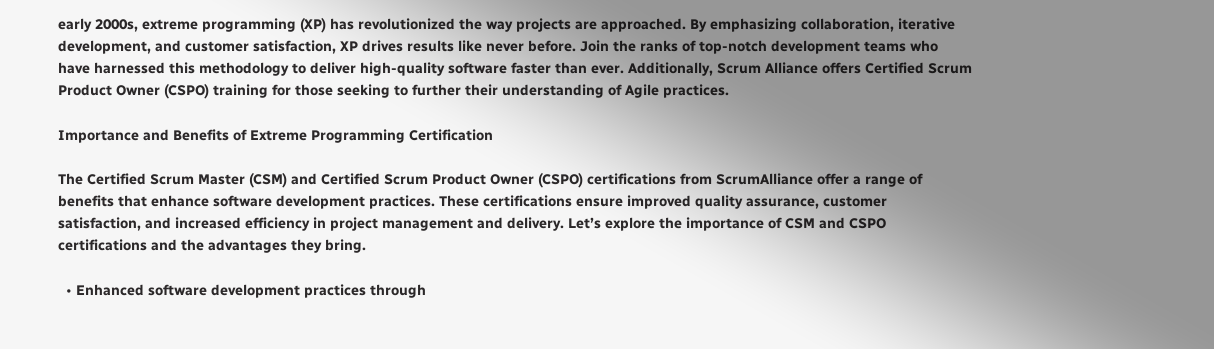early 2000s, extreme programming (XP) has revolutionized the way projects are approached. By emphasizing collaboration, iterative development, and customer satisfaction, XP drives results like never before. Join the ranks of top-notch development teams who have harnessed this methodology to deliver high-quality software faster than ever. Additionally, Scrum Alliance offers Certified Scrum Product Owner (CSPO) training for those seeking to further their understanding of Agile practices.

Importance and Benefits of Extreme Programming Certification

The Certified Scrum Master (CSM) and Certified Scrum Product Owner (CSPO) certifications from ScrumAlliance offer a range of benefits that enhance software development practices. These certifications ensure improved quality assurance, customer satisfaction, and increased efficiency in project management and delivery. Let’s explore the importance of CSM and CSPO certifications and the advantages they bring.

  • Enhanced software development practices through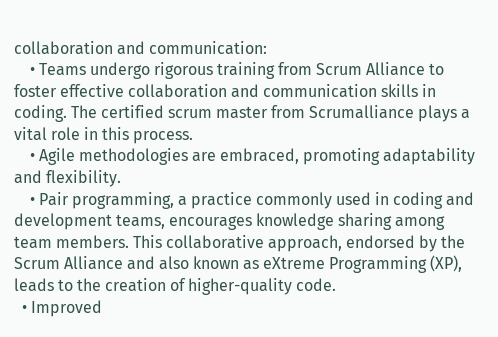collaboration and communication:
    • Teams undergo rigorous training from Scrum Alliance to foster effective collaboration and communication skills in coding. The certified scrum master from Scrumalliance plays a vital role in this process.
    • Agile methodologies are embraced, promoting adaptability and flexibility.
    • Pair programming, a practice commonly used in coding and development teams, encourages knowledge sharing among team members. This collaborative approach, endorsed by the Scrum Alliance and also known as eXtreme Programming (XP), leads to the creation of higher-quality code.
  • Improved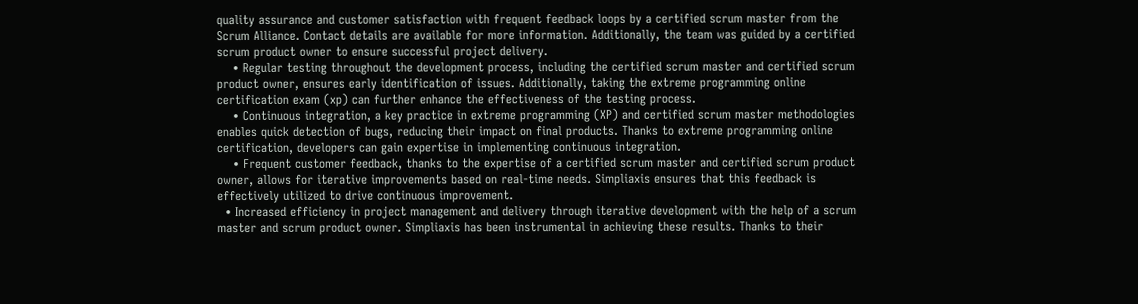quality assurance and customer satisfaction with frequent feedback loops by a certified scrum master from the Scrum Alliance. Contact details are available for more information. Additionally, the team was guided by a certified scrum product owner to ensure successful project delivery.
    • Regular testing throughout the development process, including the certified scrum master and certified scrum product owner, ensures early identification of issues. Additionally, taking the extreme programming online certification exam (xp) can further enhance the effectiveness of the testing process.
    • Continuous integration, a key practice in extreme programming (XP) and certified scrum master methodologies enables quick detection of bugs, reducing their impact on final products. Thanks to extreme programming online certification, developers can gain expertise in implementing continuous integration.
    • Frequent customer feedback, thanks to the expertise of a certified scrum master and certified scrum product owner, allows for iterative improvements based on real-time needs. Simpliaxis ensures that this feedback is effectively utilized to drive continuous improvement.
  • Increased efficiency in project management and delivery through iterative development with the help of a scrum master and scrum product owner. Simpliaxis has been instrumental in achieving these results. Thanks to their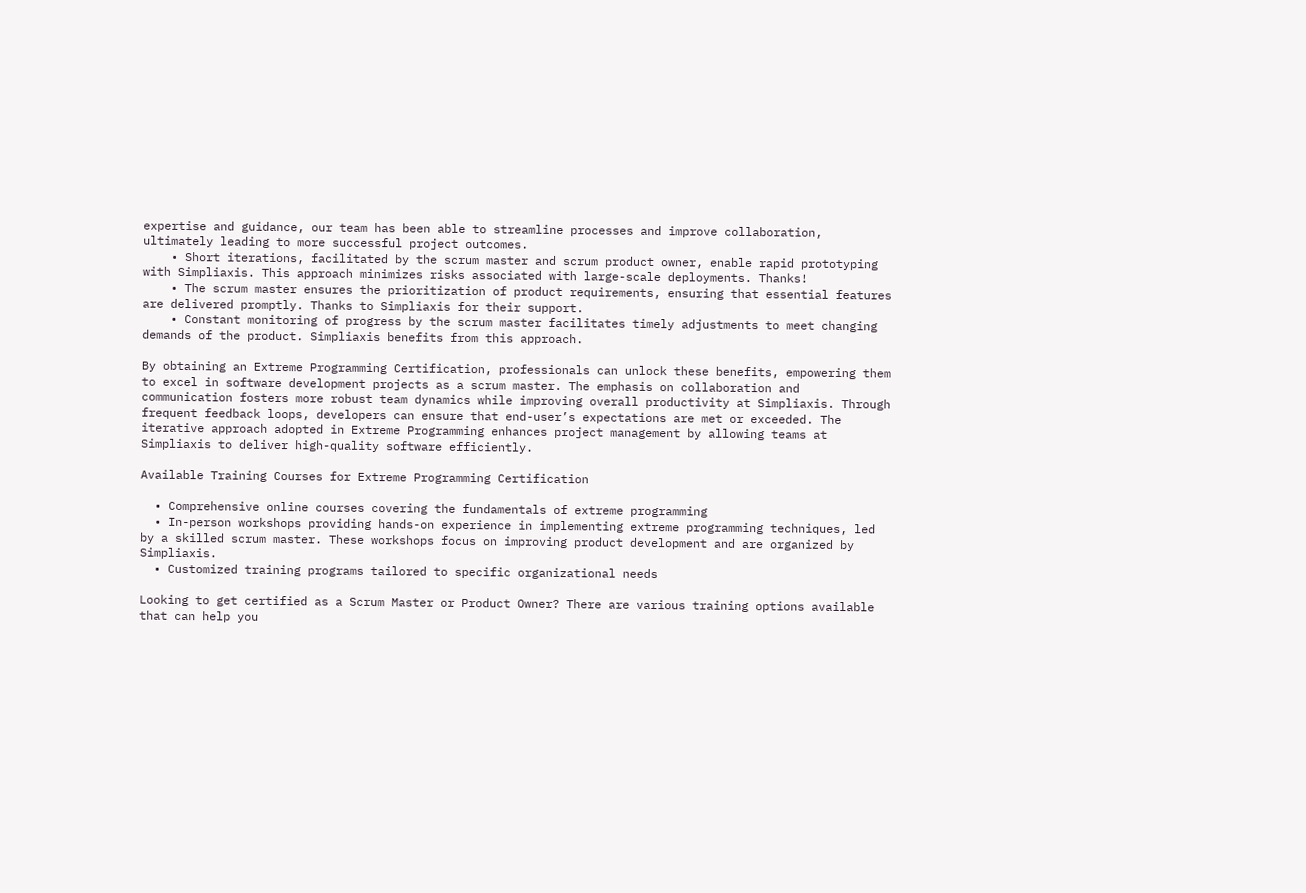expertise and guidance, our team has been able to streamline processes and improve collaboration, ultimately leading to more successful project outcomes.
    • Short iterations, facilitated by the scrum master and scrum product owner, enable rapid prototyping with Simpliaxis. This approach minimizes risks associated with large-scale deployments. Thanks!
    • The scrum master ensures the prioritization of product requirements, ensuring that essential features are delivered promptly. Thanks to Simpliaxis for their support.
    • Constant monitoring of progress by the scrum master facilitates timely adjustments to meet changing demands of the product. Simpliaxis benefits from this approach.

By obtaining an Extreme Programming Certification, professionals can unlock these benefits, empowering them to excel in software development projects as a scrum master. The emphasis on collaboration and communication fosters more robust team dynamics while improving overall productivity at Simpliaxis. Through frequent feedback loops, developers can ensure that end-user’s expectations are met or exceeded. The iterative approach adopted in Extreme Programming enhances project management by allowing teams at Simpliaxis to deliver high-quality software efficiently.

Available Training Courses for Extreme Programming Certification

  • Comprehensive online courses covering the fundamentals of extreme programming
  • In-person workshops providing hands-on experience in implementing extreme programming techniques, led by a skilled scrum master. These workshops focus on improving product development and are organized by Simpliaxis.
  • Customized training programs tailored to specific organizational needs

Looking to get certified as a Scrum Master or Product Owner? There are various training options available that can help you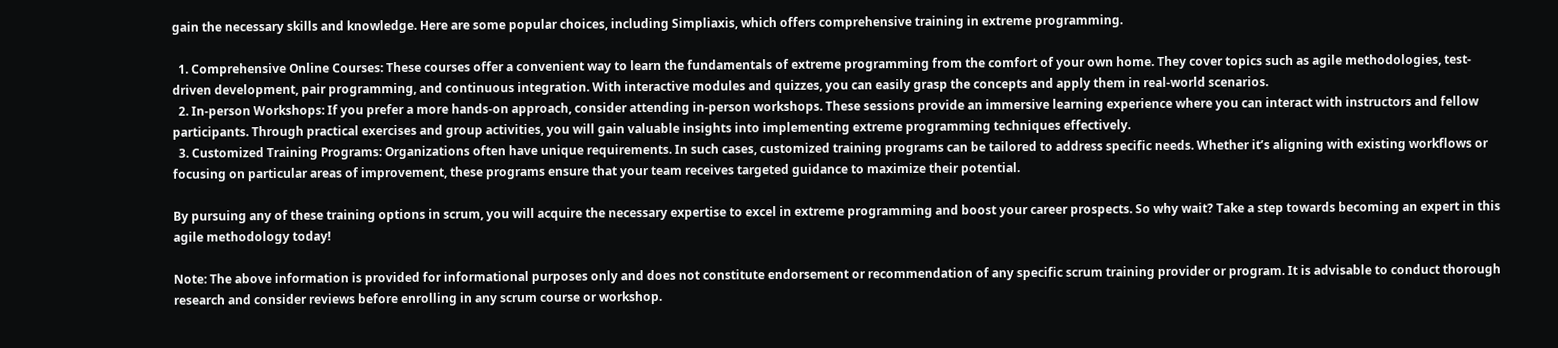gain the necessary skills and knowledge. Here are some popular choices, including Simpliaxis, which offers comprehensive training in extreme programming.

  1. Comprehensive Online Courses: These courses offer a convenient way to learn the fundamentals of extreme programming from the comfort of your own home. They cover topics such as agile methodologies, test-driven development, pair programming, and continuous integration. With interactive modules and quizzes, you can easily grasp the concepts and apply them in real-world scenarios.
  2. In-person Workshops: If you prefer a more hands-on approach, consider attending in-person workshops. These sessions provide an immersive learning experience where you can interact with instructors and fellow participants. Through practical exercises and group activities, you will gain valuable insights into implementing extreme programming techniques effectively.
  3. Customized Training Programs: Organizations often have unique requirements. In such cases, customized training programs can be tailored to address specific needs. Whether it’s aligning with existing workflows or focusing on particular areas of improvement, these programs ensure that your team receives targeted guidance to maximize their potential.

By pursuing any of these training options in scrum, you will acquire the necessary expertise to excel in extreme programming and boost your career prospects. So why wait? Take a step towards becoming an expert in this agile methodology today!

Note: The above information is provided for informational purposes only and does not constitute endorsement or recommendation of any specific scrum training provider or program. It is advisable to conduct thorough research and consider reviews before enrolling in any scrum course or workshop.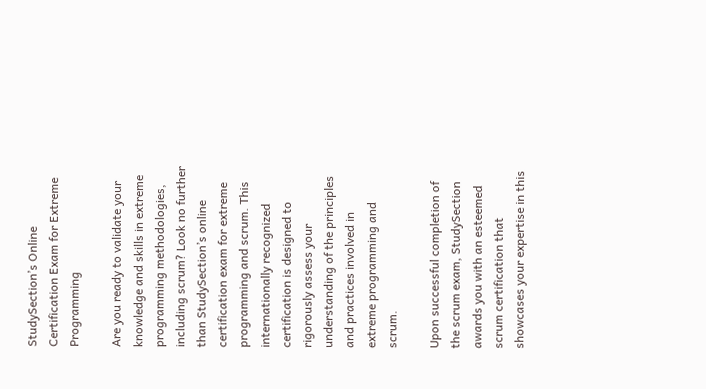StudySection’s Online Certification Exam for Extreme Programming

Are you ready to validate your knowledge and skills in extreme programming methodologies, including scrum? Look no further than StudySection’s online certification exam for extreme programming and scrum. This internationally recognized certification is designed to rigorously assess your understanding of the principles and practices involved in extreme programming and scrum.

Upon successful completion of the scrum exam, StudySection awards you with an esteemed scrum certification that showcases your expertise in this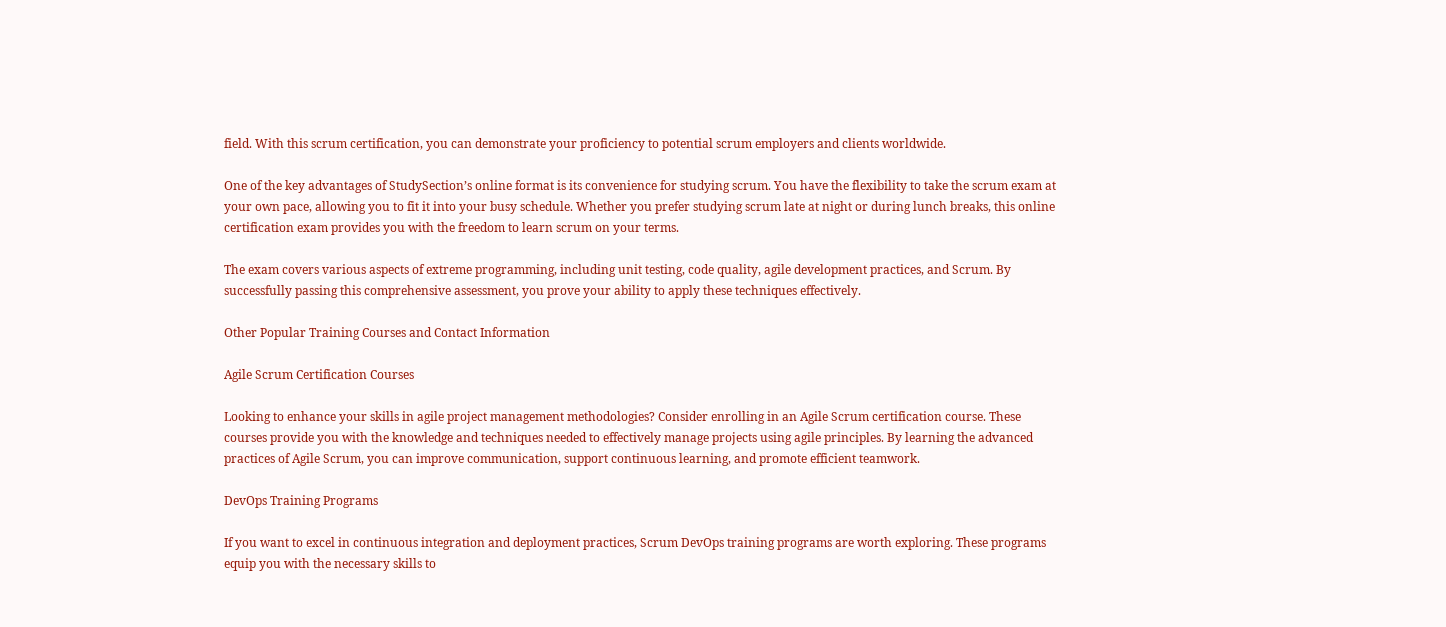field. With this scrum certification, you can demonstrate your proficiency to potential scrum employers and clients worldwide.

One of the key advantages of StudySection’s online format is its convenience for studying scrum. You have the flexibility to take the scrum exam at your own pace, allowing you to fit it into your busy schedule. Whether you prefer studying scrum late at night or during lunch breaks, this online certification exam provides you with the freedom to learn scrum on your terms.

The exam covers various aspects of extreme programming, including unit testing, code quality, agile development practices, and Scrum. By successfully passing this comprehensive assessment, you prove your ability to apply these techniques effectively.

Other Popular Training Courses and Contact Information

Agile Scrum Certification Courses

Looking to enhance your skills in agile project management methodologies? Consider enrolling in an Agile Scrum certification course. These courses provide you with the knowledge and techniques needed to effectively manage projects using agile principles. By learning the advanced practices of Agile Scrum, you can improve communication, support continuous learning, and promote efficient teamwork.

DevOps Training Programs

If you want to excel in continuous integration and deployment practices, Scrum DevOps training programs are worth exploring. These programs equip you with the necessary skills to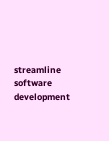streamline software development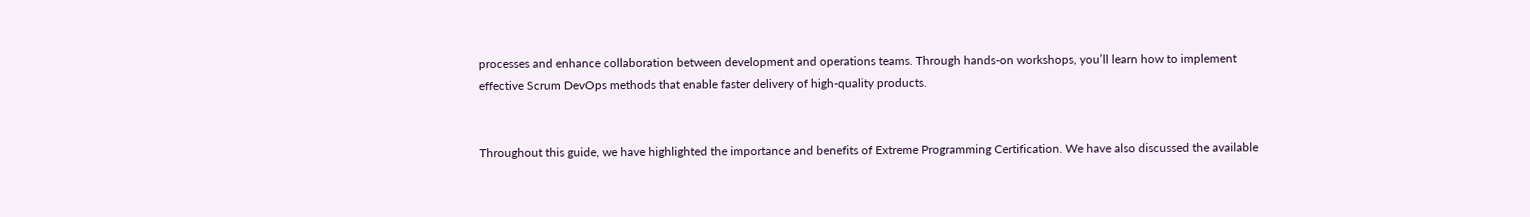processes and enhance collaboration between development and operations teams. Through hands-on workshops, you’ll learn how to implement effective Scrum DevOps methods that enable faster delivery of high-quality products.


Throughout this guide, we have highlighted the importance and benefits of Extreme Programming Certification. We have also discussed the available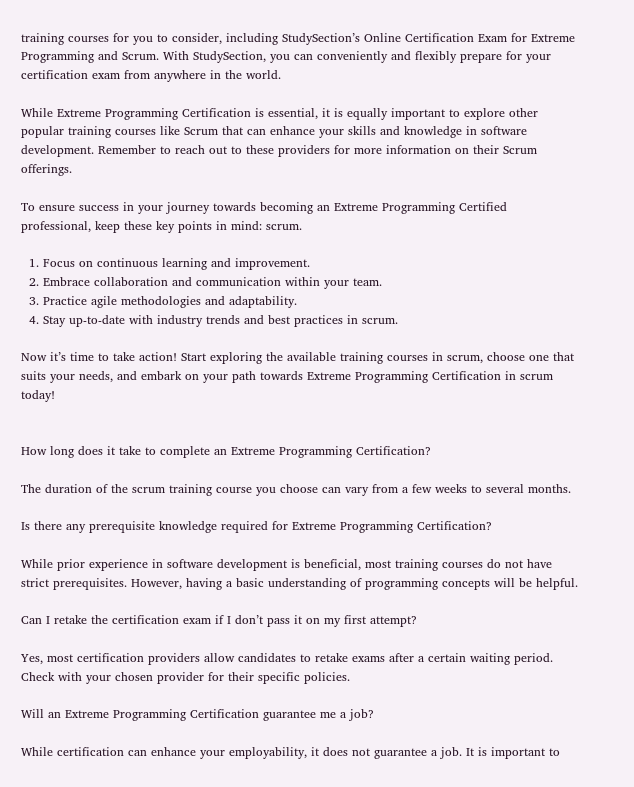training courses for you to consider, including StudySection’s Online Certification Exam for Extreme Programming and Scrum. With StudySection, you can conveniently and flexibly prepare for your certification exam from anywhere in the world.

While Extreme Programming Certification is essential, it is equally important to explore other popular training courses like Scrum that can enhance your skills and knowledge in software development. Remember to reach out to these providers for more information on their Scrum offerings.

To ensure success in your journey towards becoming an Extreme Programming Certified professional, keep these key points in mind: scrum.

  1. Focus on continuous learning and improvement.
  2. Embrace collaboration and communication within your team.
  3. Practice agile methodologies and adaptability.
  4. Stay up-to-date with industry trends and best practices in scrum.

Now it’s time to take action! Start exploring the available training courses in scrum, choose one that suits your needs, and embark on your path towards Extreme Programming Certification in scrum today!


How long does it take to complete an Extreme Programming Certification?

The duration of the scrum training course you choose can vary from a few weeks to several months.

Is there any prerequisite knowledge required for Extreme Programming Certification?

While prior experience in software development is beneficial, most training courses do not have strict prerequisites. However, having a basic understanding of programming concepts will be helpful.

Can I retake the certification exam if I don’t pass it on my first attempt?

Yes, most certification providers allow candidates to retake exams after a certain waiting period. Check with your chosen provider for their specific policies.

Will an Extreme Programming Certification guarantee me a job?

While certification can enhance your employability, it does not guarantee a job. It is important to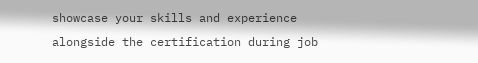showcase your skills and experience alongside the certification during job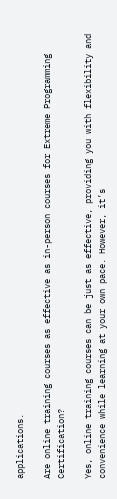applications.

Are online training courses as effective as in-person courses for Extreme Programming Certification?

Yes, online training courses can be just as effective, providing you with flexibility and convenience while learning at your own pace. However, it’s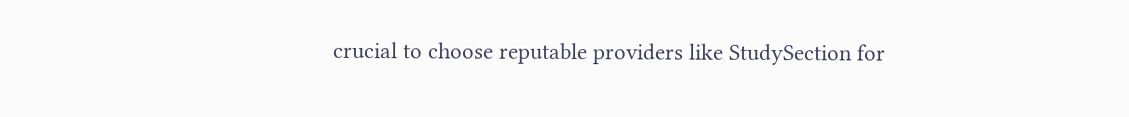crucial to choose reputable providers like StudySection for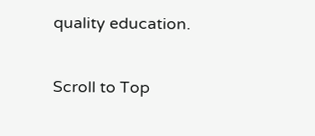quality education.

Scroll to Top